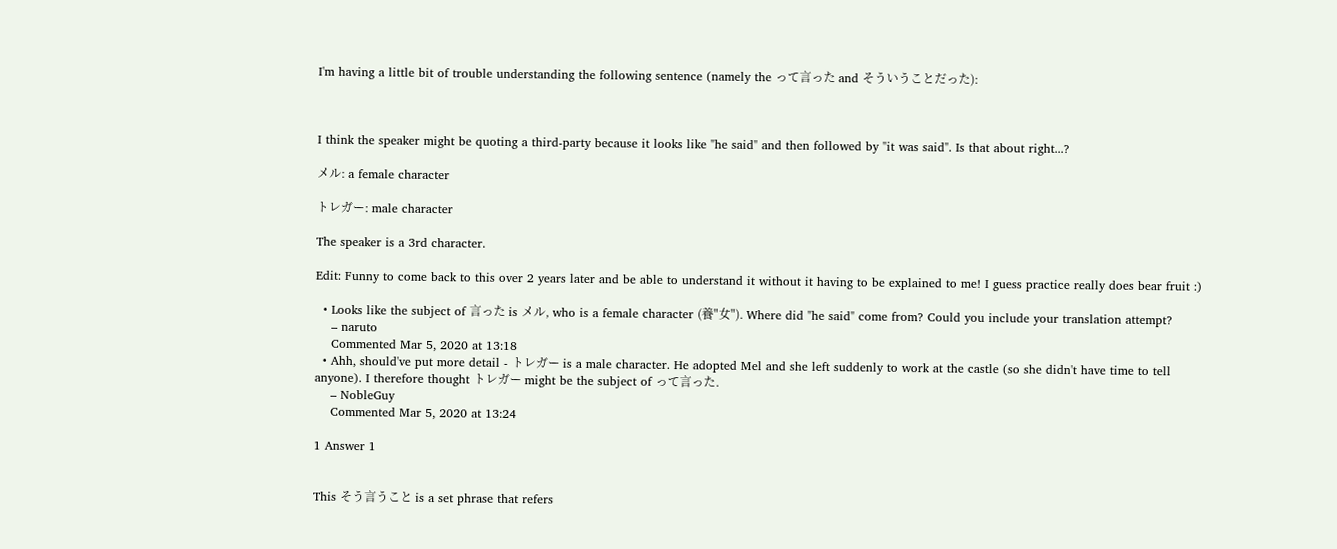I'm having a little bit of trouble understanding the following sentence (namely the って言った and そういうことだった):



I think the speaker might be quoting a third-party because it looks like "he said" and then followed by "it was said". Is that about right...?

メル: a female character

トレガー: male character

The speaker is a 3rd character.

Edit: Funny to come back to this over 2 years later and be able to understand it without it having to be explained to me! I guess practice really does bear fruit :)

  • Looks like the subject of 言った is メル, who is a female character (養"女"). Where did "he said" come from? Could you include your translation attempt?
    – naruto
    Commented Mar 5, 2020 at 13:18
  • Ahh, should've put more detail - トレガー is a male character. He adopted Mel and she left suddenly to work at the castle (so she didn't have time to tell anyone). I therefore thought トレガー might be the subject of って言った.
    – NobleGuy
    Commented Mar 5, 2020 at 13:24

1 Answer 1


This そう言うこと is a set phrase that refers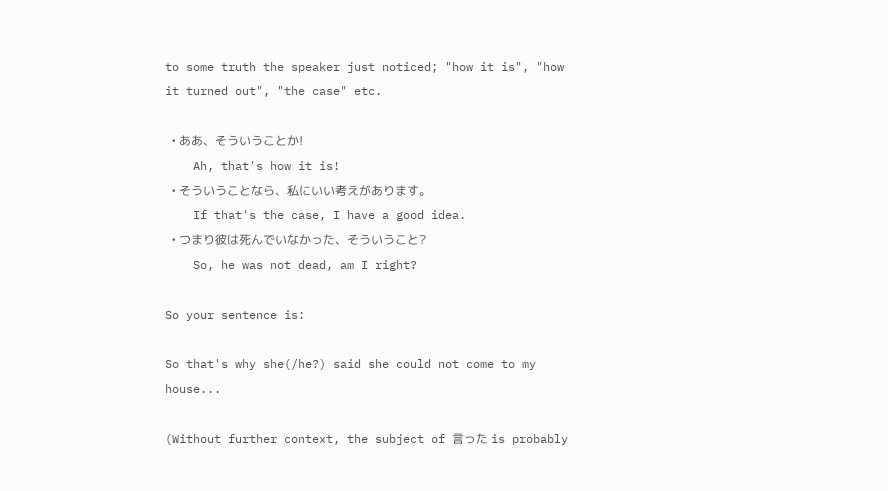to some truth the speaker just noticed; "how it is", "how it turned out", "the case" etc.

  • ああ、そういうことか!
    Ah, that's how it is!
  • そういうことなら、私にいい考えがあります。
    If that's the case, I have a good idea.
  • つまり彼は死んでいなかった、そういうこと?
    So, he was not dead, am I right?

So your sentence is:

So that's why she(/he?) said she could not come to my house...

(Without further context, the subject of 言った is probably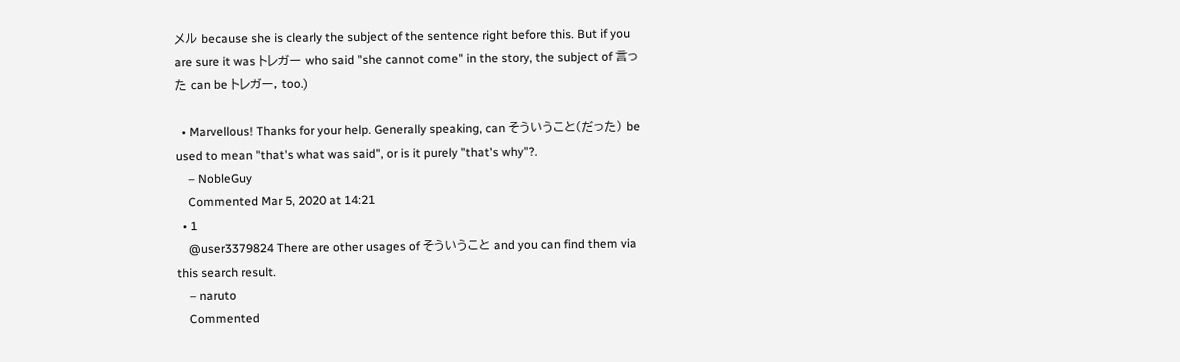メル because she is clearly the subject of the sentence right before this. But if you are sure it was トレガー who said "she cannot come" in the story, the subject of 言った can be トレガー, too.)

  • Marvellous! Thanks for your help. Generally speaking, can そういうこと(だった) be used to mean "that's what was said", or is it purely "that's why"?.
    – NobleGuy
    Commented Mar 5, 2020 at 14:21
  • 1
    @user3379824 There are other usages of そういうこと and you can find them via this search result.
    – naruto
    Commented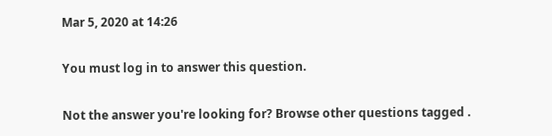Mar 5, 2020 at 14:26

You must log in to answer this question.

Not the answer you're looking for? Browse other questions tagged .